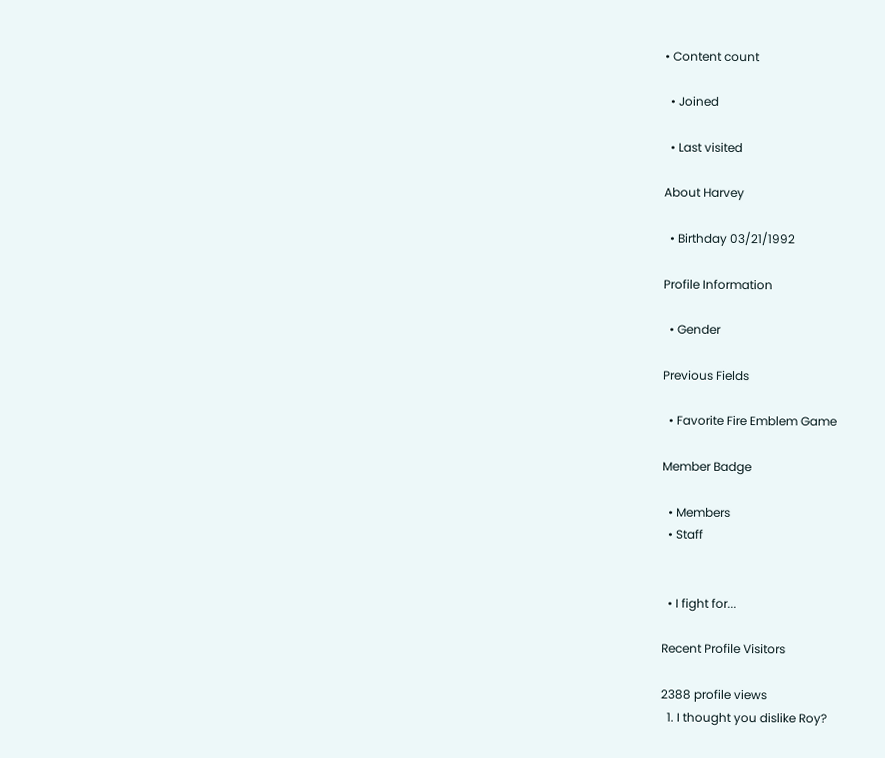• Content count

  • Joined

  • Last visited

About Harvey

  • Birthday 03/21/1992

Profile Information

  • Gender

Previous Fields

  • Favorite Fire Emblem Game

Member Badge

  • Members
  • Staff


  • I fight for...

Recent Profile Visitors

2388 profile views
  1. I thought you dislike Roy?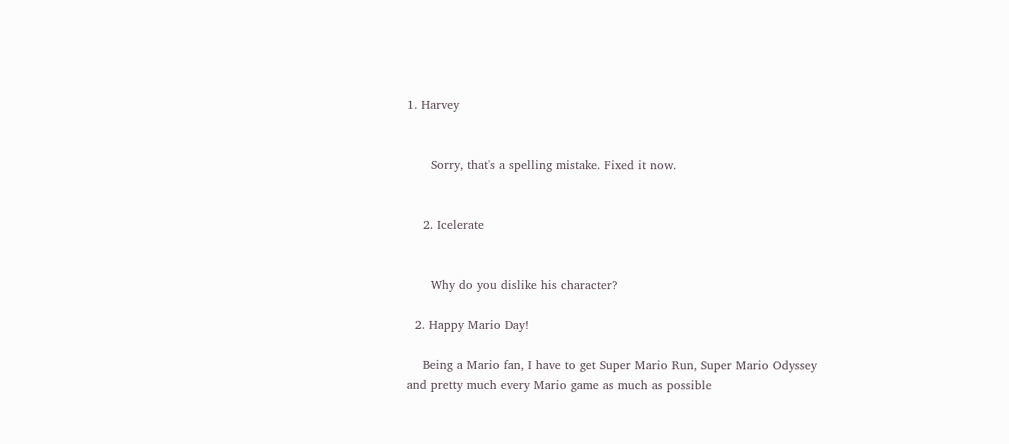1. Harvey


      Sorry, that's a spelling mistake. Fixed it now.


    2. Icelerate


      Why do you dislike his character?

  2. Happy Mario Day!

    Being a Mario fan, I have to get Super Mario Run, Super Mario Odyssey and pretty much every Mario game as much as possible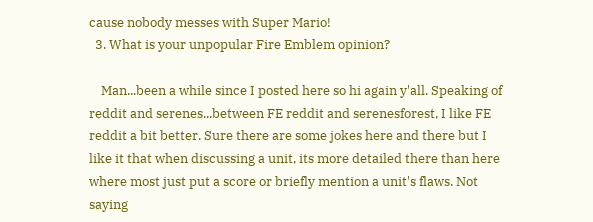cause nobody messes with Super Mario!
  3. What is your unpopular Fire Emblem opinion?

    Man...been a while since I posted here so hi again y'all. Speaking of reddit and serenes...between FE reddit and serenesforest, I like FE reddit a bit better. Sure there are some jokes here and there but I like it that when discussing a unit, its more detailed there than here where most just put a score or briefly mention a unit's flaws. Not saying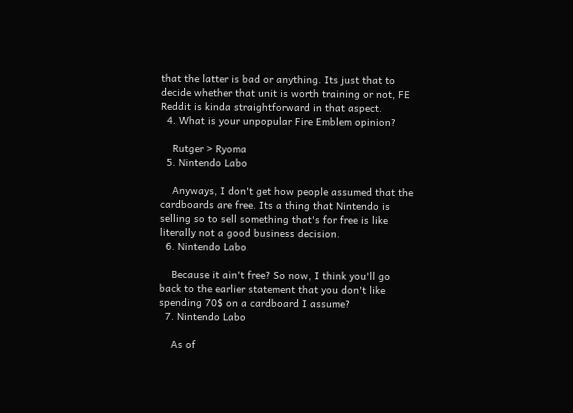that the latter is bad or anything. Its just that to decide whether that unit is worth training or not, FE Reddit is kinda straightforward in that aspect.
  4. What is your unpopular Fire Emblem opinion?

    Rutger > Ryoma
  5. Nintendo Labo

    Anyways, I don't get how people assumed that the cardboards are free. Its a thing that Nintendo is selling so to sell something that's for free is like literally not a good business decision.
  6. Nintendo Labo

    Because it ain't free? So now, I think you'll go back to the earlier statement that you don't like spending 70$ on a cardboard I assume?
  7. Nintendo Labo

    As of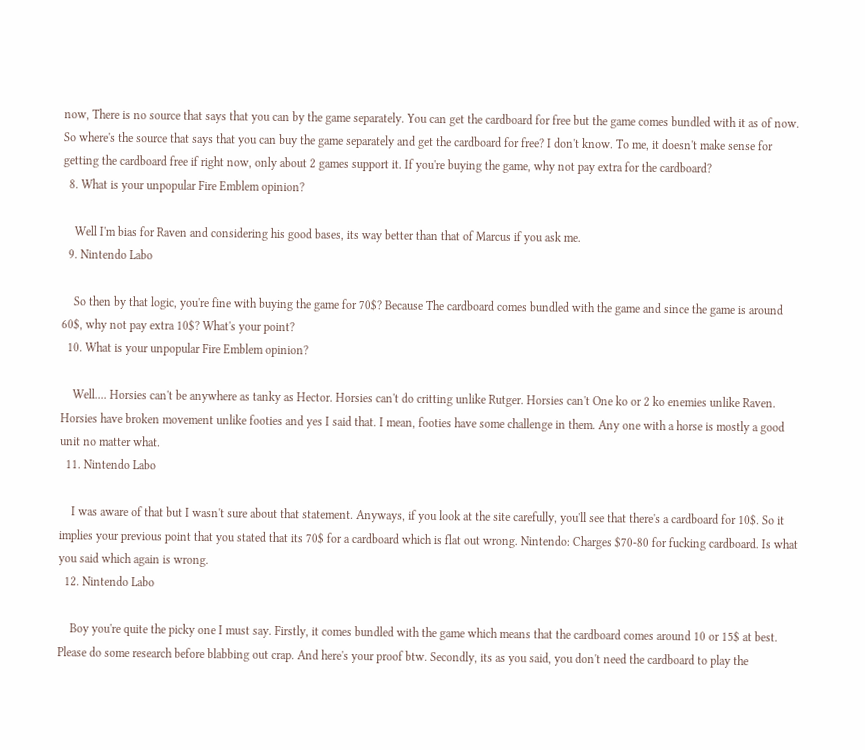now, There is no source that says that you can by the game separately. You can get the cardboard for free but the game comes bundled with it as of now. So where's the source that says that you can buy the game separately and get the cardboard for free? I don't know. To me, it doesn't make sense for getting the cardboard free if right now, only about 2 games support it. If you're buying the game, why not pay extra for the cardboard?
  8. What is your unpopular Fire Emblem opinion?

    Well I'm bias for Raven and considering his good bases, its way better than that of Marcus if you ask me.
  9. Nintendo Labo

    So then by that logic, you're fine with buying the game for 70$? Because The cardboard comes bundled with the game and since the game is around 60$, why not pay extra 10$? What's your point?
  10. What is your unpopular Fire Emblem opinion?

    Well.... Horsies can't be anywhere as tanky as Hector. Horsies can't do critting unlike Rutger. Horsies can't One ko or 2 ko enemies unlike Raven. Horsies have broken movement unlike footies and yes I said that. I mean, footies have some challenge in them. Any one with a horse is mostly a good unit no matter what.
  11. Nintendo Labo

    I was aware of that but I wasn't sure about that statement. Anyways, if you look at the site carefully, you'll see that there's a cardboard for 10$. So it implies your previous point that you stated that its 70$ for a cardboard which is flat out wrong. Nintendo: Charges $70-80 for fucking cardboard. Is what you said which again is wrong.
  12. Nintendo Labo

    Boy you're quite the picky one I must say. Firstly, it comes bundled with the game which means that the cardboard comes around 10 or 15$ at best. Please do some research before blabbing out crap. And here's your proof btw. Secondly, its as you said, you don't need the cardboard to play the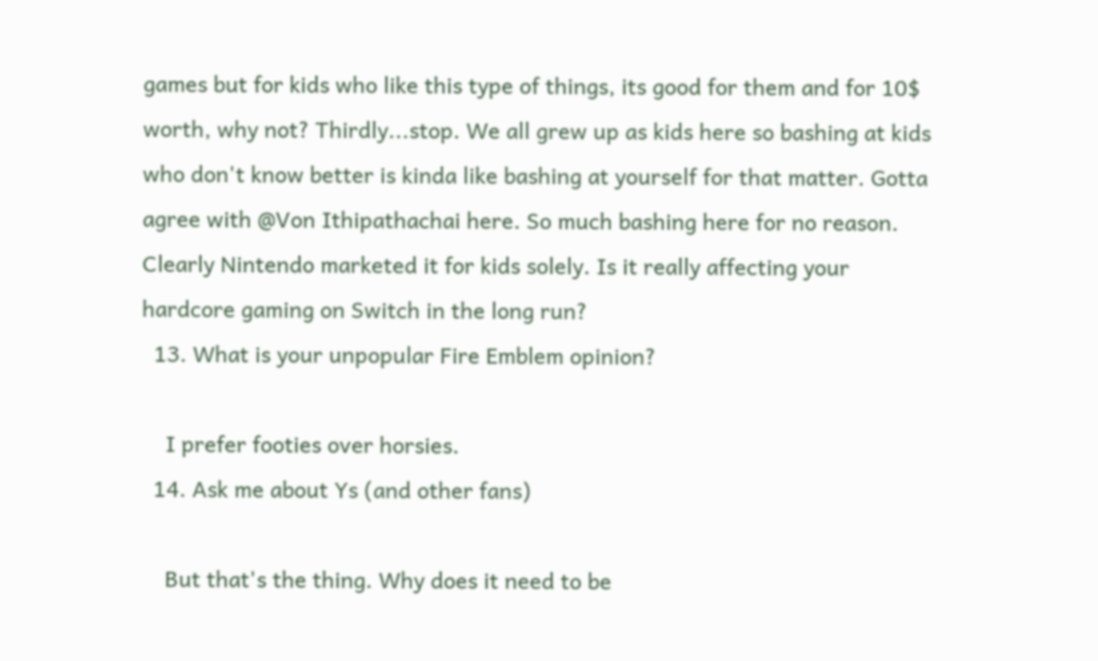games but for kids who like this type of things, its good for them and for 10$ worth, why not? Thirdly...stop. We all grew up as kids here so bashing at kids who don't know better is kinda like bashing at yourself for that matter. Gotta agree with @Von Ithipathachai here. So much bashing here for no reason. Clearly Nintendo marketed it for kids solely. Is it really affecting your hardcore gaming on Switch in the long run?
  13. What is your unpopular Fire Emblem opinion?

    I prefer footies over horsies.
  14. Ask me about Ys (and other fans)

    But that's the thing. Why does it need to be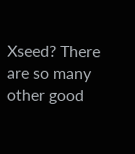Xseed? There are so many other good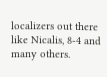localizers out there like Nicalis, 8-4 and many others.